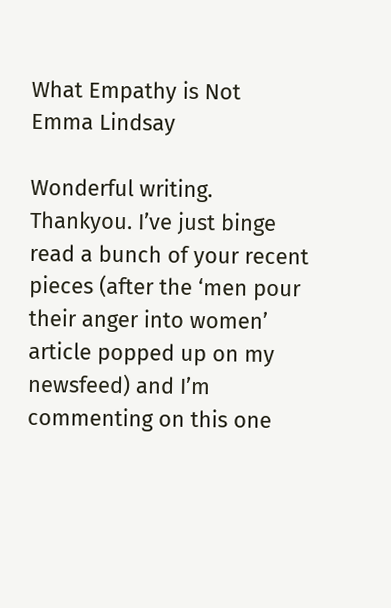What Empathy is Not
Emma Lindsay

Wonderful writing. Thankyou. I’ve just binge read a bunch of your recent pieces (after the ‘men pour their anger into women’ article popped up on my newsfeed) and I’m commenting on this one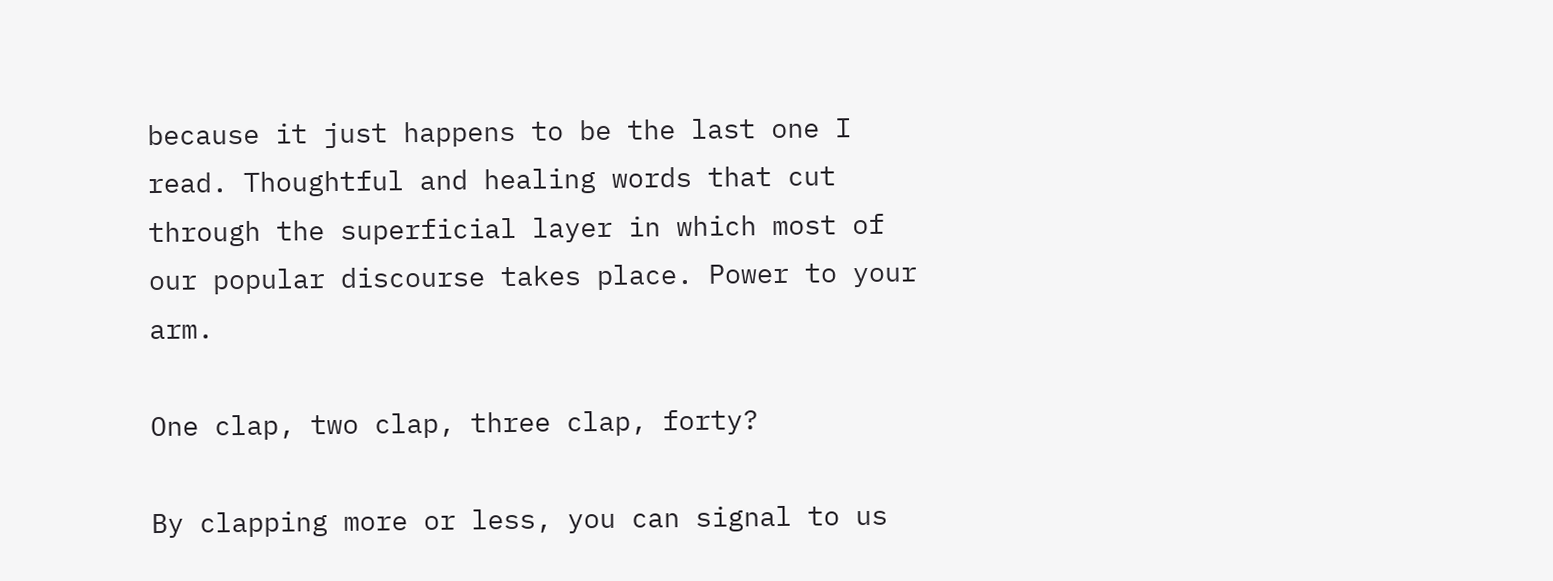because it just happens to be the last one I read. Thoughtful and healing words that cut through the superficial layer in which most of our popular discourse takes place. Power to your arm.

One clap, two clap, three clap, forty?

By clapping more or less, you can signal to us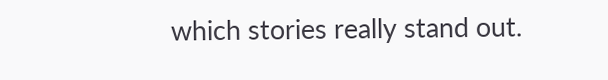which stories really stand out.